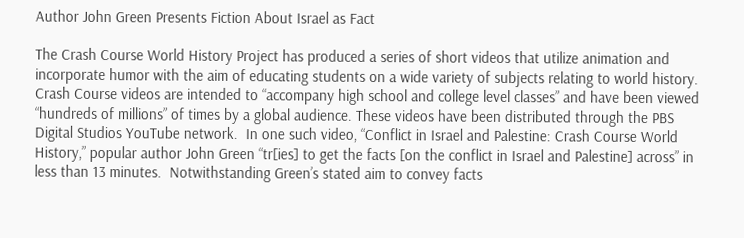Author John Green Presents Fiction About Israel as Fact

The Crash Course World History Project has produced a series of short videos that utilize animation and incorporate humor with the aim of educating students on a wide variety of subjects relating to world history.  Crash Course videos are intended to “accompany high school and college level classes” and have been viewed “hundreds of millions” of times by a global audience. These videos have been distributed through the PBS Digital Studios YouTube network.  In one such video, “Conflict in Israel and Palestine: Crash Course World History,” popular author John Green “tr[ies] to get the facts [on the conflict in Israel and Palestine] across” in less than 13 minutes.  Notwithstanding Green’s stated aim to convey facts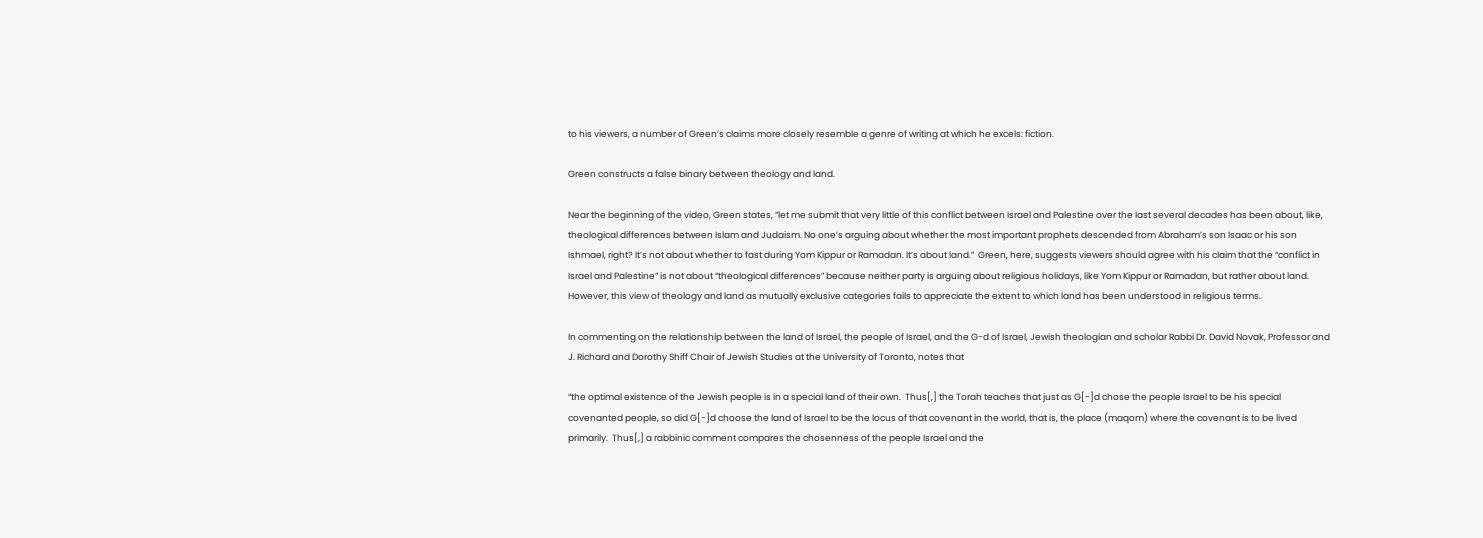to his viewers, a number of Green’s claims more closely resemble a genre of writing at which he excels: fiction.

Green constructs a false binary between theology and land.

Near the beginning of the video, Green states, “let me submit that very little of this conflict between Israel and Palestine over the last several decades has been about, like, theological differences between Islam and Judaism. No one’s arguing about whether the most important prophets descended from Abraham’s son Isaac or his son Ishmael, right? It’s not about whether to fast during Yom Kippur or Ramadan. It’s about land.”  Green, here, suggests viewers should agree with his claim that the “conflict in Israel and Palestine” is not about “theological differences” because neither party is arguing about religious holidays, like Yom Kippur or Ramadan, but rather about land.  However, this view of theology and land as mutually exclusive categories fails to appreciate the extent to which land has been understood in religious terms.

In commenting on the relationship between the land of Israel, the people of Israel, and the G-d of Israel, Jewish theologian and scholar Rabbi Dr. David Novak, Professor and J. Richard and Dorothy Shiff Chair of Jewish Studies at the University of Toronto, notes that

“the optimal existence of the Jewish people is in a special land of their own.  Thus[,] the Torah teaches that just as G[-]d chose the people Israel to be his special covenanted people, so did G[-]d choose the land of Israel to be the locus of that covenant in the world, that is, the place (maqom) where the covenant is to be lived primarily.  Thus[,] a rabbinic comment compares the chosenness of the people Israel and the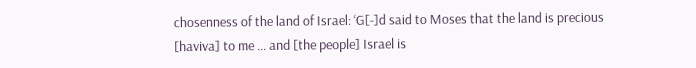chosenness of the land of Israel: ‘G[-]d said to Moses that the land is precious [haviva] to me … and [the people] Israel is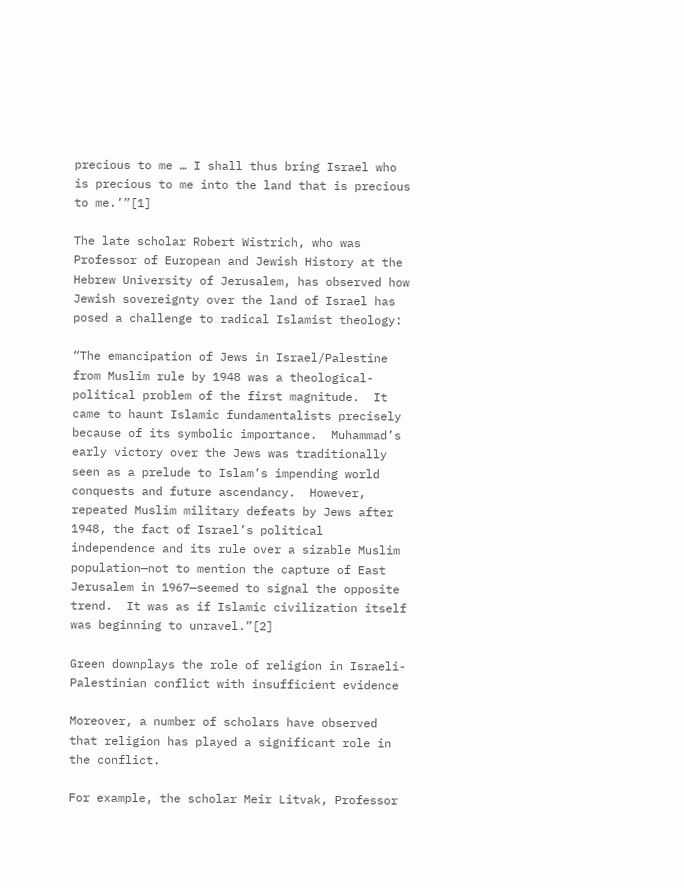precious to me … I shall thus bring Israel who is precious to me into the land that is precious to me.’”[1]

The late scholar Robert Wistrich, who was Professor of European and Jewish History at the Hebrew University of Jerusalem, has observed how Jewish sovereignty over the land of Israel has posed a challenge to radical Islamist theology:

“The emancipation of Jews in Israel/Palestine from Muslim rule by 1948 was a theological-political problem of the first magnitude.  It came to haunt Islamic fundamentalists precisely because of its symbolic importance.  Muhammad’s early victory over the Jews was traditionally seen as a prelude to Islam’s impending world conquests and future ascendancy.  However, repeated Muslim military defeats by Jews after 1948, the fact of Israel’s political independence and its rule over a sizable Muslim population—not to mention the capture of East Jerusalem in 1967—seemed to signal the opposite trend.  It was as if Islamic civilization itself was beginning to unravel.”[2]

Green downplays the role of religion in Israeli-Palestinian conflict with insufficient evidence

Moreover, a number of scholars have observed that religion has played a significant role in the conflict.

For example, the scholar Meir Litvak, Professor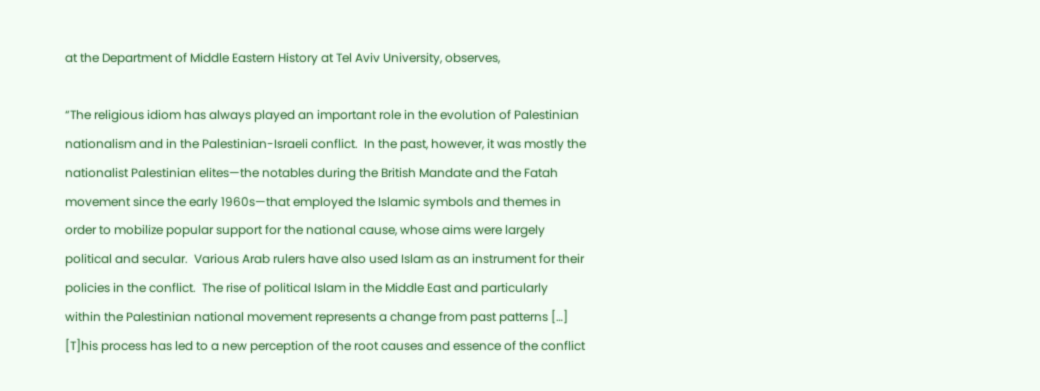at the Department of Middle Eastern History at Tel Aviv University, observes,

“The religious idiom has always played an important role in the evolution of Palestinian nationalism and in the Palestinian-Israeli conflict.  In the past, however, it was mostly the nationalist Palestinian elites—the notables during the British Mandate and the Fatah movement since the early 1960s—that employed the Islamic symbols and themes in order to mobilize popular support for the national cause, whose aims were largely political and secular.  Various Arab rulers have also used Islam as an instrument for their policies in the conflict.  The rise of political Islam in the Middle East and particularly within the Palestinian national movement represents a change from past patterns […] [T]his process has led to a new perception of the root causes and essence of the conflict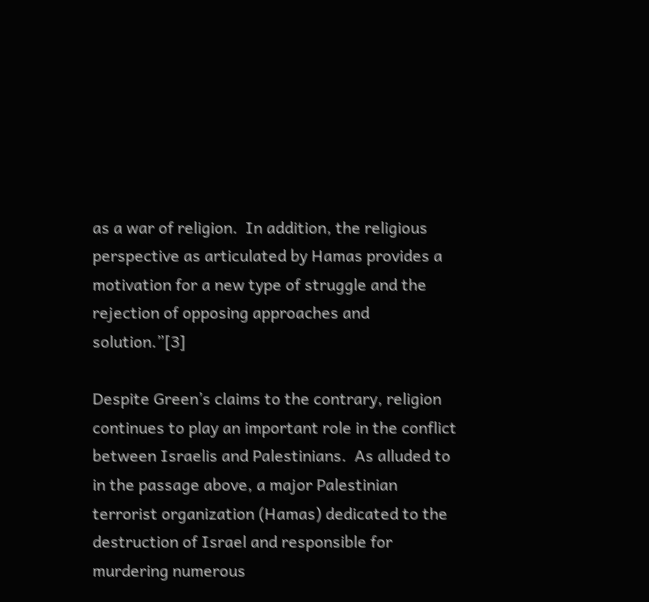as a war of religion.  In addition, the religious perspective as articulated by Hamas provides a motivation for a new type of struggle and the rejection of opposing approaches and solution.”[3]

Despite Green’s claims to the contrary, religion continues to play an important role in the conflict between Israelis and Palestinians.  As alluded to in the passage above, a major Palestinian terrorist organization (Hamas) dedicated to the destruction of Israel and responsible for murdering numerous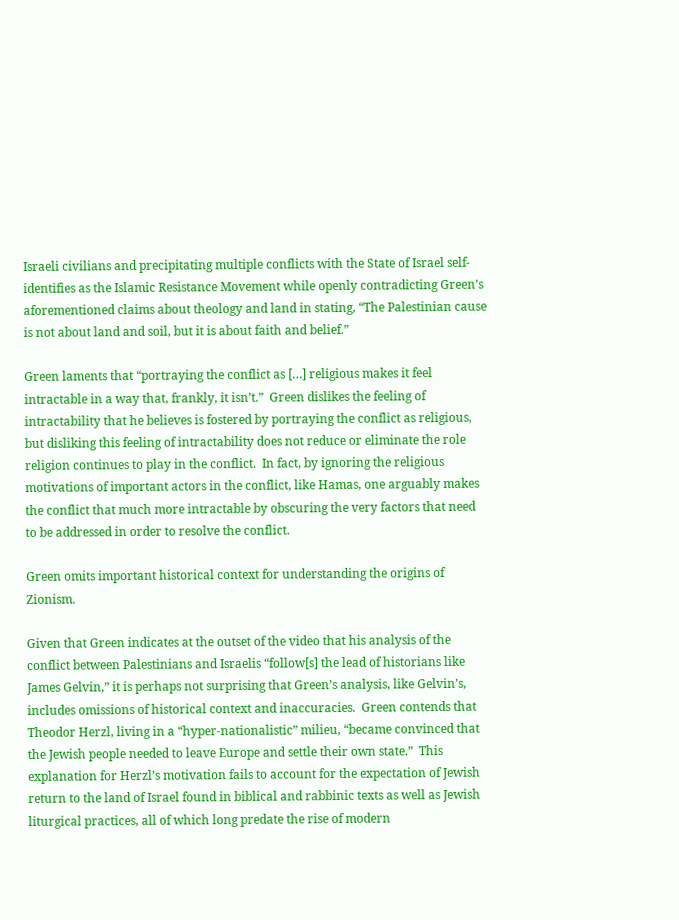Israeli civilians and precipitating multiple conflicts with the State of Israel self-identifies as the Islamic Resistance Movement while openly contradicting Green’s aforementioned claims about theology and land in stating, “The Palestinian cause is not about land and soil, but it is about faith and belief.”

Green laments that “portraying the conflict as […] religious makes it feel intractable in a way that, frankly, it isn’t.”  Green dislikes the feeling of intractability that he believes is fostered by portraying the conflict as religious, but disliking this feeling of intractability does not reduce or eliminate the role religion continues to play in the conflict.  In fact, by ignoring the religious motivations of important actors in the conflict, like Hamas, one arguably makes the conflict that much more intractable by obscuring the very factors that need to be addressed in order to resolve the conflict.

Green omits important historical context for understanding the origins of Zionism.

Given that Green indicates at the outset of the video that his analysis of the conflict between Palestinians and Israelis “follow[s] the lead of historians like James Gelvin,” it is perhaps not surprising that Green’s analysis, like Gelvin’s, includes omissions of historical context and inaccuracies.  Green contends that Theodor Herzl, living in a “hyper-nationalistic” milieu, “became convinced that the Jewish people needed to leave Europe and settle their own state.”  This explanation for Herzl’s motivation fails to account for the expectation of Jewish return to the land of Israel found in biblical and rabbinic texts as well as Jewish liturgical practices, all of which long predate the rise of modern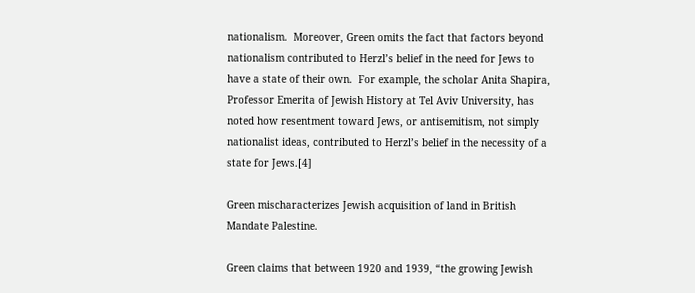nationalism.  Moreover, Green omits the fact that factors beyond nationalism contributed to Herzl’s belief in the need for Jews to have a state of their own.  For example, the scholar Anita Shapira, Professor Emerita of Jewish History at Tel Aviv University, has noted how resentment toward Jews, or antisemitism, not simply nationalist ideas, contributed to Herzl’s belief in the necessity of a state for Jews.[4]

Green mischaracterizes Jewish acquisition of land in British Mandate Palestine.

Green claims that between 1920 and 1939, “the growing Jewish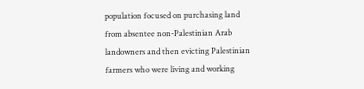population focused on purchasing land from absentee non-Palestinian Arab landowners and then evicting Palestinian farmers who were living and working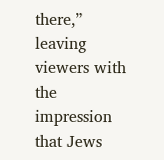there,” leaving viewers with the impression that Jews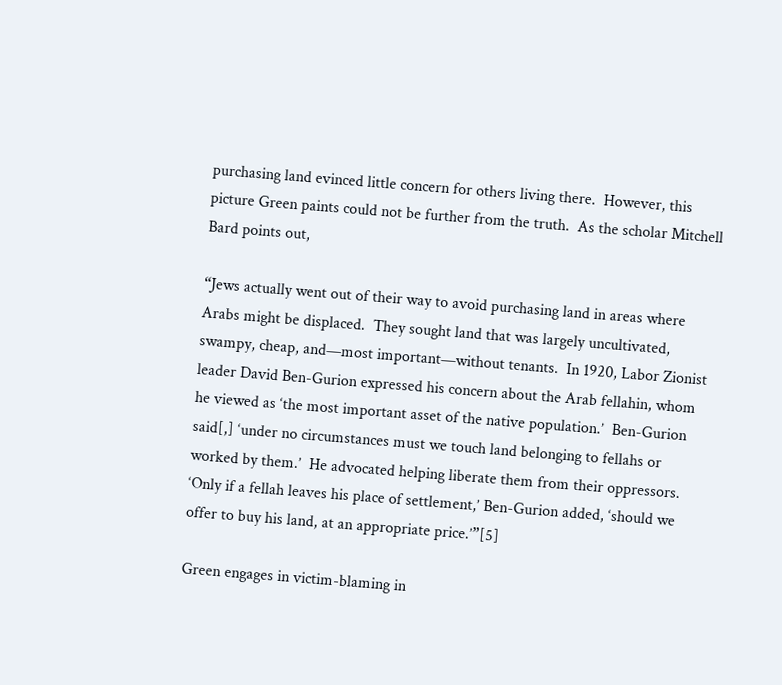purchasing land evinced little concern for others living there.  However, this picture Green paints could not be further from the truth.  As the scholar Mitchell Bard points out,

“Jews actually went out of their way to avoid purchasing land in areas where Arabs might be displaced.  They sought land that was largely uncultivated, swampy, cheap, and—most important—without tenants.  In 1920, Labor Zionist leader David Ben-Gurion expressed his concern about the Arab fellahin, whom he viewed as ‘the most important asset of the native population.’  Ben-Gurion said[,] ‘under no circumstances must we touch land belonging to fellahs or worked by them.’  He advocated helping liberate them from their oppressors.  ‘Only if a fellah leaves his place of settlement,’ Ben-Gurion added, ‘should we offer to buy his land, at an appropriate price.’”[5]

Green engages in victim-blaming in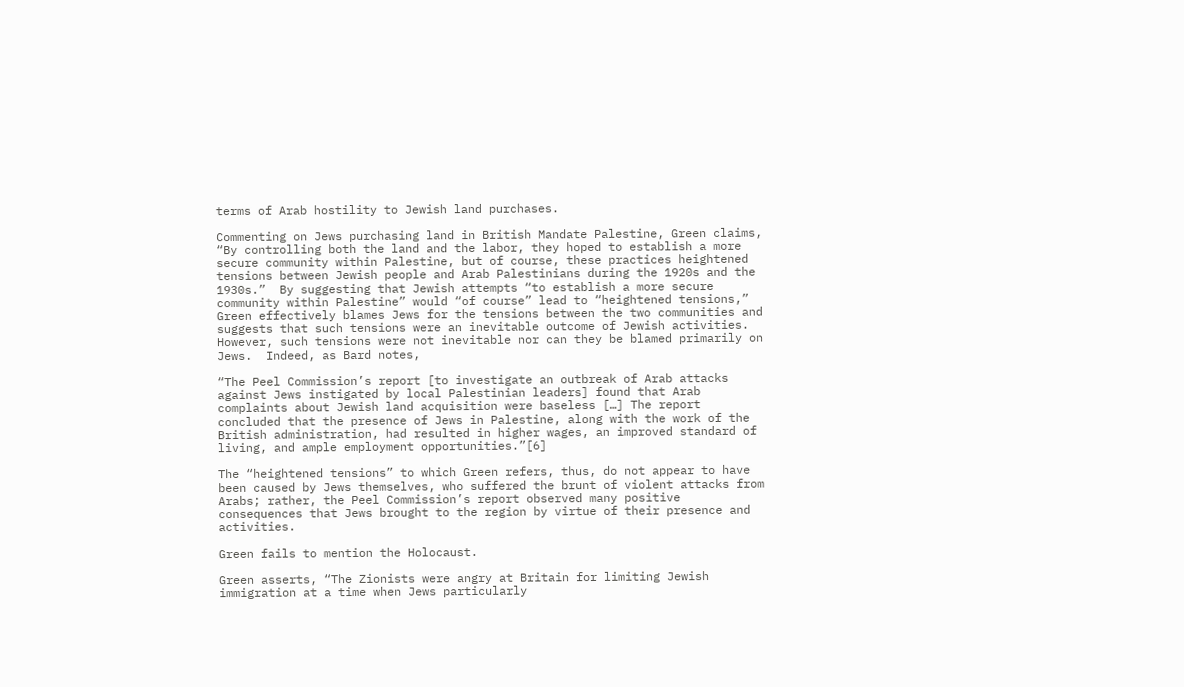terms of Arab hostility to Jewish land purchases.

Commenting on Jews purchasing land in British Mandate Palestine, Green claims, “By controlling both the land and the labor, they hoped to establish a more secure community within Palestine, but of course, these practices heightened tensions between Jewish people and Arab Palestinians during the 1920s and the 1930s.”  By suggesting that Jewish attempts “to establish a more secure community within Palestine” would “of course” lead to “heightened tensions,” Green effectively blames Jews for the tensions between the two communities and suggests that such tensions were an inevitable outcome of Jewish activities.  However, such tensions were not inevitable nor can they be blamed primarily on Jews.  Indeed, as Bard notes,

“The Peel Commission’s report [to investigate an outbreak of Arab attacks against Jews instigated by local Palestinian leaders] found that Arab complaints about Jewish land acquisition were baseless […] The report concluded that the presence of Jews in Palestine, along with the work of the British administration, had resulted in higher wages, an improved standard of living, and ample employment opportunities.”[6]

The “heightened tensions” to which Green refers, thus, do not appear to have been caused by Jews themselves, who suffered the brunt of violent attacks from Arabs; rather, the Peel Commission’s report observed many positive consequences that Jews brought to the region by virtue of their presence and activities.

Green fails to mention the Holocaust.

Green asserts, “The Zionists were angry at Britain for limiting Jewish immigration at a time when Jews particularly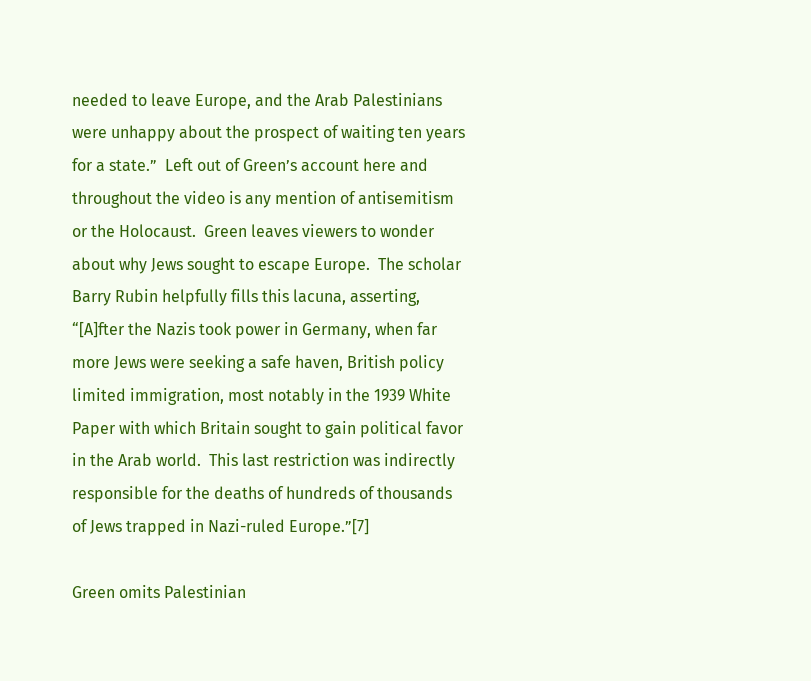needed to leave Europe, and the Arab Palestinians were unhappy about the prospect of waiting ten years for a state.”  Left out of Green’s account here and throughout the video is any mention of antisemitism or the Holocaust.  Green leaves viewers to wonder about why Jews sought to escape Europe.  The scholar Barry Rubin helpfully fills this lacuna, asserting, “[A]fter the Nazis took power in Germany, when far more Jews were seeking a safe haven, British policy limited immigration, most notably in the 1939 White Paper with which Britain sought to gain political favor in the Arab world.  This last restriction was indirectly responsible for the deaths of hundreds of thousands of Jews trapped in Nazi-ruled Europe.”[7]

Green omits Palestinian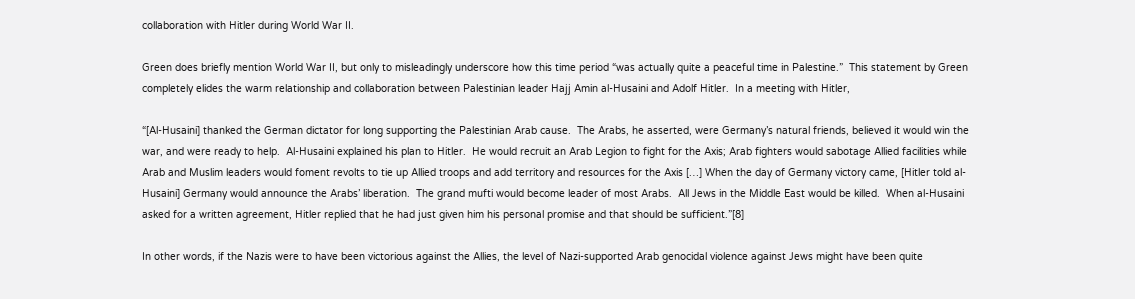collaboration with Hitler during World War II.

Green does briefly mention World War II, but only to misleadingly underscore how this time period “was actually quite a peaceful time in Palestine.”  This statement by Green completely elides the warm relationship and collaboration between Palestinian leader Hajj Amin al-Husaini and Adolf Hitler.  In a meeting with Hitler,

“[Al-Husaini] thanked the German dictator for long supporting the Palestinian Arab cause.  The Arabs, he asserted, were Germany’s natural friends, believed it would win the war, and were ready to help.  Al-Husaini explained his plan to Hitler.  He would recruit an Arab Legion to fight for the Axis; Arab fighters would sabotage Allied facilities while Arab and Muslim leaders would foment revolts to tie up Allied troops and add territory and resources for the Axis […] When the day of Germany victory came, [Hitler told al-Husaini] Germany would announce the Arabs’ liberation.  The grand mufti would become leader of most Arabs.  All Jews in the Middle East would be killed.  When al-Husaini asked for a written agreement, Hitler replied that he had just given him his personal promise and that should be sufficient.”[8]

In other words, if the Nazis were to have been victorious against the Allies, the level of Nazi-supported Arab genocidal violence against Jews might have been quite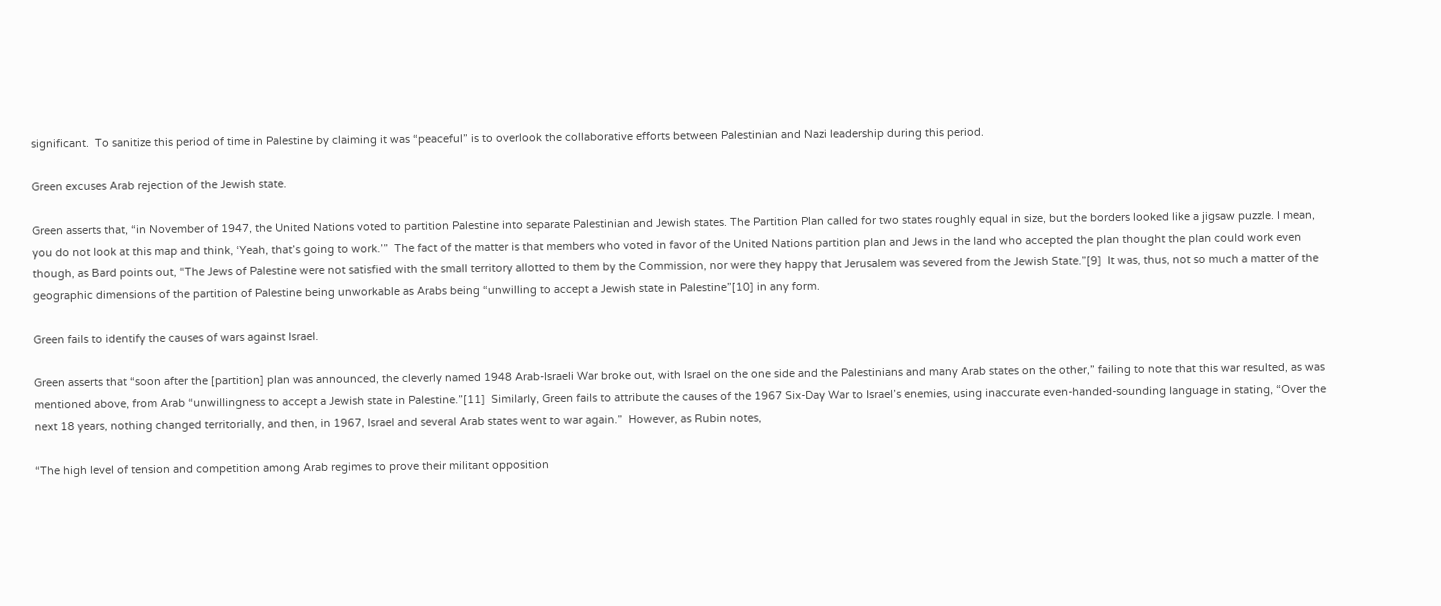significant.  To sanitize this period of time in Palestine by claiming it was “peaceful” is to overlook the collaborative efforts between Palestinian and Nazi leadership during this period.

Green excuses Arab rejection of the Jewish state.

Green asserts that, “in November of 1947, the United Nations voted to partition Palestine into separate Palestinian and Jewish states. The Partition Plan called for two states roughly equal in size, but the borders looked like a jigsaw puzzle. I mean, you do not look at this map and think, ‘Yeah, that’s going to work.’”  The fact of the matter is that members who voted in favor of the United Nations partition plan and Jews in the land who accepted the plan thought the plan could work even though, as Bard points out, “The Jews of Palestine were not satisfied with the small territory allotted to them by the Commission, nor were they happy that Jerusalem was severed from the Jewish State.”[9]  It was, thus, not so much a matter of the geographic dimensions of the partition of Palestine being unworkable as Arabs being “unwilling to accept a Jewish state in Palestine”[10] in any form.

Green fails to identify the causes of wars against Israel.

Green asserts that “soon after the [partition] plan was announced, the cleverly named 1948 Arab-Israeli War broke out, with Israel on the one side and the Palestinians and many Arab states on the other,” failing to note that this war resulted, as was mentioned above, from Arab “unwillingness to accept a Jewish state in Palestine.”[11]  Similarly, Green fails to attribute the causes of the 1967 Six-Day War to Israel’s enemies, using inaccurate even-handed-sounding language in stating, “Over the next 18 years, nothing changed territorially, and then, in 1967, Israel and several Arab states went to war again.”  However, as Rubin notes,

“The high level of tension and competition among Arab regimes to prove their militant opposition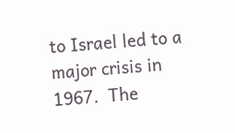to Israel led to a major crisis in 1967.  The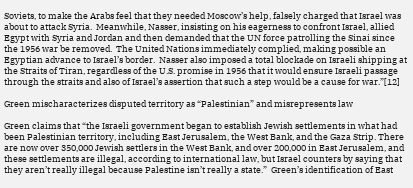Soviets, to make the Arabs feel that they needed Moscow’s help, falsely charged that Israel was about to attack Syria.  Meanwhile, Nasser, insisting on his eagerness to confront Israel, allied Egypt with Syria and Jordan and then demanded that the UN force patrolling the Sinai since the 1956 war be removed.  The United Nations immediately complied, making possible an Egyptian advance to Israel’s border.  Nasser also imposed a total blockade on Israeli shipping at the Straits of Tiran, regardless of the U.S. promise in 1956 that it would ensure Israeli passage through the straits and also of Israel’s assertion that such a step would be a cause for war.”[12]

Green mischaracterizes disputed territory as “Palestinian” and misrepresents law

Green claims that “the Israeli government began to establish Jewish settlements in what had been Palestinian territory, including East Jerusalem, the West Bank, and the Gaza Strip. There are now over 350,000 Jewish settlers in the West Bank, and over 200,000 in East Jerusalem, and these settlements are illegal, according to international law, but Israel counters by saying that they aren’t really illegal because Palestine isn’t really a state.”  Green’s identification of East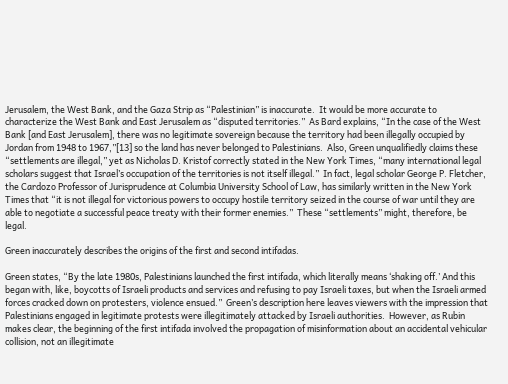Jerusalem, the West Bank, and the Gaza Strip as “Palestinian” is inaccurate.  It would be more accurate to characterize the West Bank and East Jerusalem as “disputed territories.”  As Bard explains, “In the case of the West Bank [and East Jerusalem], there was no legitimate sovereign because the territory had been illegally occupied by Jordan from 1948 to 1967,”[13] so the land has never belonged to Palestinians.  Also, Green unqualifiedly claims these “settlements are illegal,” yet as Nicholas D. Kristof correctly stated in the New York Times, “many international legal scholars suggest that Israel’s occupation of the territories is not itself illegal.”  In fact, legal scholar George P. Fletcher, the Cardozo Professor of Jurisprudence at Columbia University School of Law, has similarly written in the New York Times that “it is not illegal for victorious powers to occupy hostile territory seized in the course of war until they are able to negotiate a successful peace treaty with their former enemies.”  These “settlements” might, therefore, be legal.

Green inaccurately describes the origins of the first and second intifadas.

Green states, “By the late 1980s, Palestinians launched the first intifada, which literally means ‘shaking off.’ And this began with, like, boycotts of Israeli products and services and refusing to pay Israeli taxes, but when the Israeli armed forces cracked down on protesters, violence ensued.”  Green’s description here leaves viewers with the impression that Palestinians engaged in legitimate protests were illegitimately attacked by Israeli authorities.  However, as Rubin makes clear, the beginning of the first intifada involved the propagation of misinformation about an accidental vehicular collision, not an illegitimate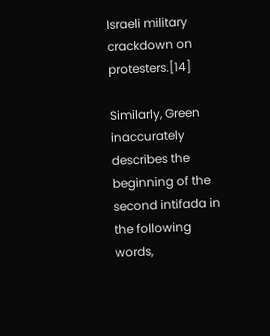Israeli military crackdown on protesters.[14]

Similarly, Green inaccurately describes the beginning of the second intifada in the following words,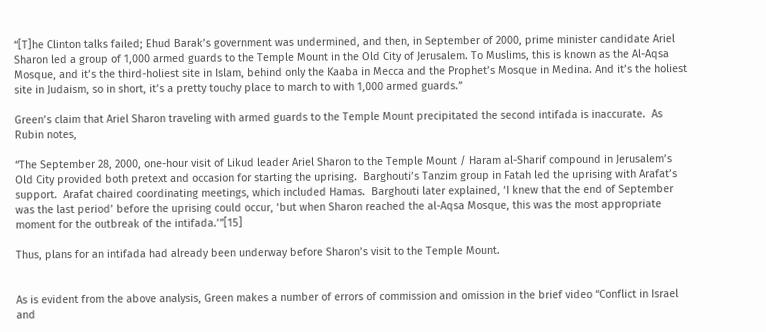“[T]he Clinton talks failed; Ehud Barak’s government was undermined, and then, in September of 2000, prime minister candidate Ariel Sharon led a group of 1,000 armed guards to the Temple Mount in the Old City of Jerusalem. To Muslims, this is known as the Al-Aqsa Mosque, and it’s the third-holiest site in Islam, behind only the Kaaba in Mecca and the Prophet’s Mosque in Medina. And it’s the holiest site in Judaism, so in short, it’s a pretty touchy place to march to with 1,000 armed guards.”

Green’s claim that Ariel Sharon traveling with armed guards to the Temple Mount precipitated the second intifada is inaccurate.  As Rubin notes,

“The September 28, 2000, one-hour visit of Likud leader Ariel Sharon to the Temple Mount / Haram al-Sharif compound in Jerusalem’s Old City provided both pretext and occasion for starting the uprising.  Barghouti’s Tanzim group in Fatah led the uprising with Arafat’s support.  Arafat chaired coordinating meetings, which included Hamas.  Barghouti later explained, ‘I knew that the end of September was the last period’ before the uprising could occur, ‘but when Sharon reached the al-Aqsa Mosque, this was the most appropriate moment for the outbreak of the intifada.’”[15]

Thus, plans for an intifada had already been underway before Sharon’s visit to the Temple Mount.


As is evident from the above analysis, Green makes a number of errors of commission and omission in the brief video “Conflict in Israel and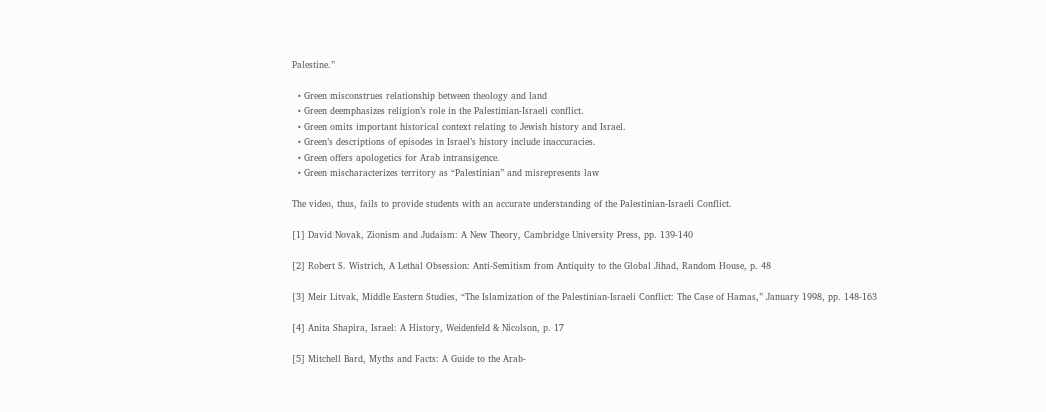Palestine.”

  • Green misconstrues relationship between theology and land
  • Green deemphasizes religion’s role in the Palestinian-Israeli conflict.
  • Green omits important historical context relating to Jewish history and Israel.
  • Green’s descriptions of episodes in Israel’s history include inaccuracies.
  • Green offers apologetics for Arab intransigence.
  • Green mischaracterizes territory as “Palestinian” and misrepresents law

The video, thus, fails to provide students with an accurate understanding of the Palestinian-Israeli Conflict.

[1] David Novak, Zionism and Judaism: A New Theory, Cambridge University Press, pp. 139-140

[2] Robert S. Wistrich, A Lethal Obsession: Anti-Semitism from Antiquity to the Global Jihad, Random House, p. 48

[3] Meir Litvak, Middle Eastern Studies, “The Islamization of the Palestinian-Israeli Conflict: The Case of Hamas,” January 1998, pp. 148-163

[4] Anita Shapira, Israel: A History, Weidenfeld & Nicolson, p. 17

[5] Mitchell Bard, Myths and Facts: A Guide to the Arab-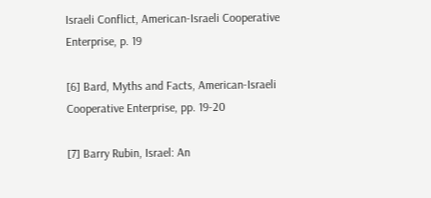Israeli Conflict, American-Israeli Cooperative Enterprise, p. 19

[6] Bard, Myths and Facts, American-Israeli Cooperative Enterprise, pp. 19-20

[7] Barry Rubin, Israel: An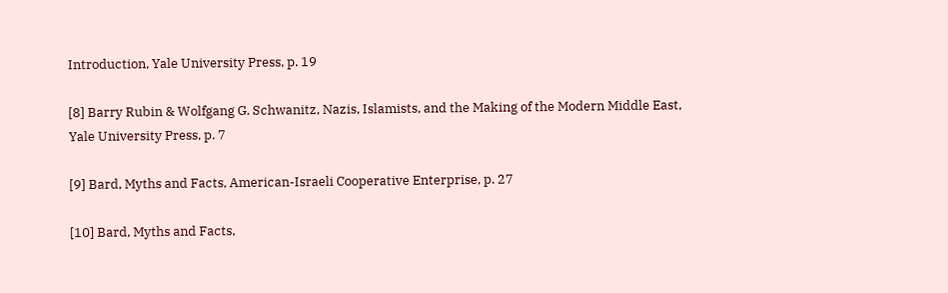Introduction, Yale University Press, p. 19

[8] Barry Rubin & Wolfgang G. Schwanitz, Nazis, Islamists, and the Making of the Modern Middle East, Yale University Press, p. 7

[9] Bard, Myths and Facts, American-Israeli Cooperative Enterprise, p. 27

[10] Bard, Myths and Facts,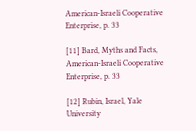American-Israeli Cooperative Enterprise, p. 33

[11] Bard, Myths and Facts, American-Israeli Cooperative Enterprise, p. 33

[12] Rubin, Israel, Yale University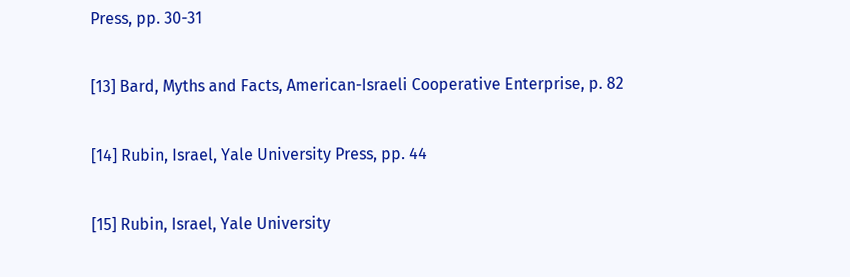Press, pp. 30-31

[13] Bard, Myths and Facts, American-Israeli Cooperative Enterprise, p. 82

[14] Rubin, Israel, Yale University Press, pp. 44

[15] Rubin, Israel, Yale University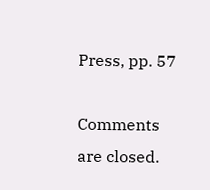Press, pp. 57

Comments are closed.